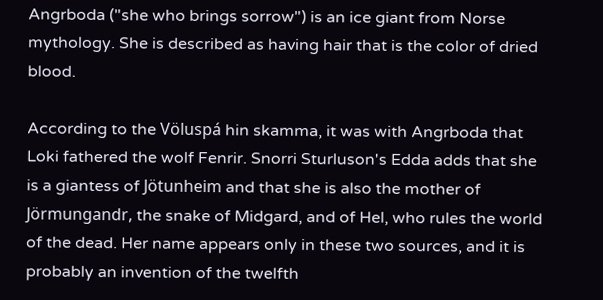Angrboda ("she who brings sorrow") is an ice giant from Norse mythology. She is described as having hair that is the color of dried blood.

According to the Völuspá hin skamma, it was with Angrboda that Loki fathered the wolf Fenrir. Snorri Sturluson's Edda adds that she is a giantess of Jötunheim and that she is also the mother of Jörmungandr, the snake of Midgard, and of Hel, who rules the world of the dead. Her name appears only in these two sources, and it is probably an invention of the twelfth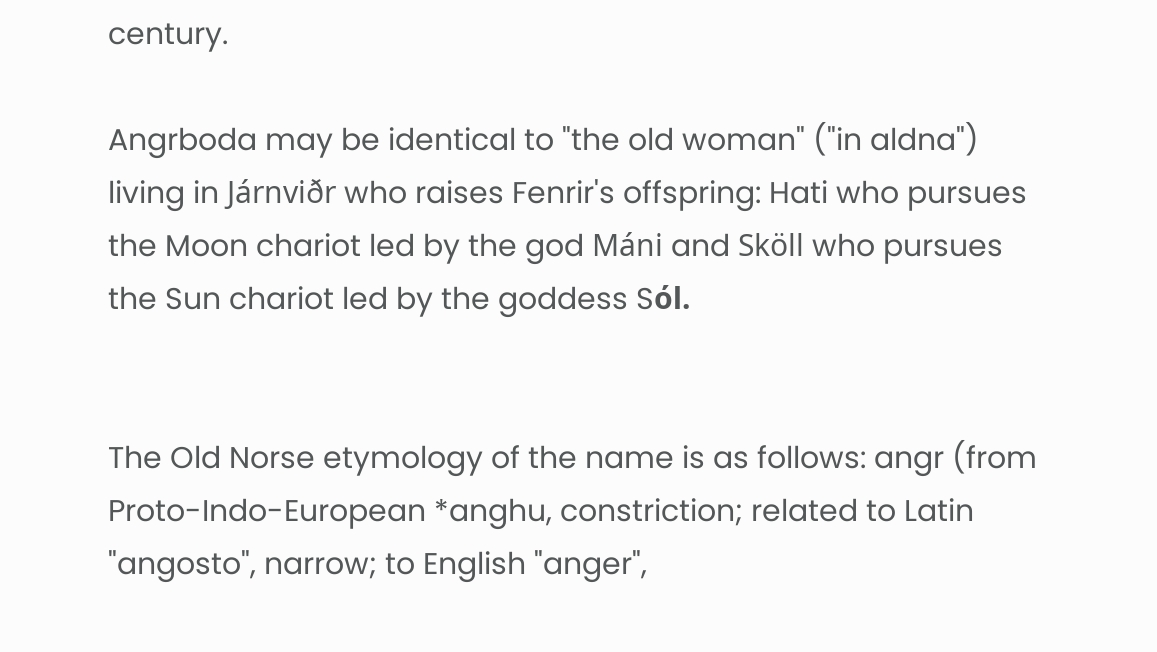century.

Angrboda may be identical to "the old woman" ("in aldna") living in Járnviðr who raises Fenrir's offspring: Hati who pursues the Moon chariot led by the god Máni and Sköll who pursues the Sun chariot led by the goddess Sόl.


The Old Norse etymology of the name is as follows: angr (from Proto-Indo-European *anghu, constriction; related to Latin "angosto", narrow; to English "anger",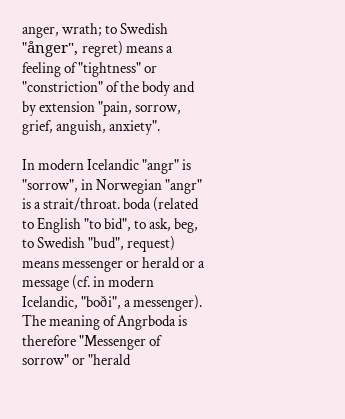anger, wrath; to Swedish "ånger", regret) means a feeling of "tightness" or "constriction" of the body and by extension "pain, sorrow, grief, anguish, anxiety".

In modern Icelandic "angr" is "sorrow", in Norwegian "angr" is a strait/throat. boda (related to English "to bid", to ask, beg, to Swedish "bud", request) means messenger or herald or a message (cf. in modern Icelandic, "boði", a messenger). The meaning of Angrboda is therefore "Messenger of sorrow" or "herald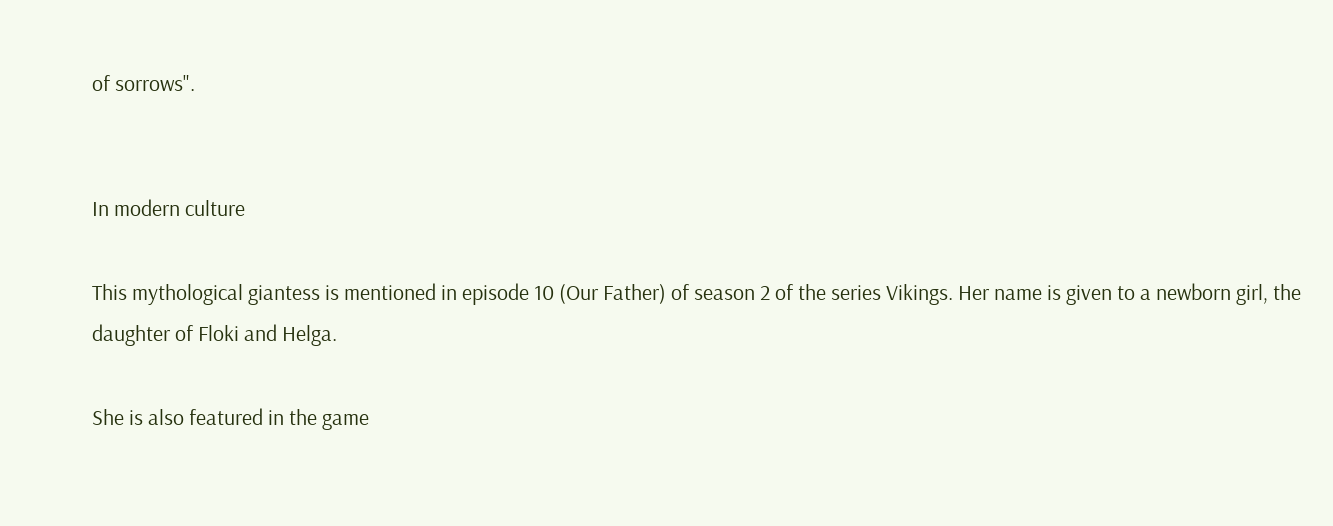of sorrows".


In modern culture

This mythological giantess is mentioned in episode 10 (Our Father) of season 2 of the series Vikings. Her name is given to a newborn girl, the daughter of Floki and Helga.

She is also featured in the game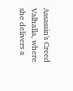Assassin's Creed Valhalla, where she delivers a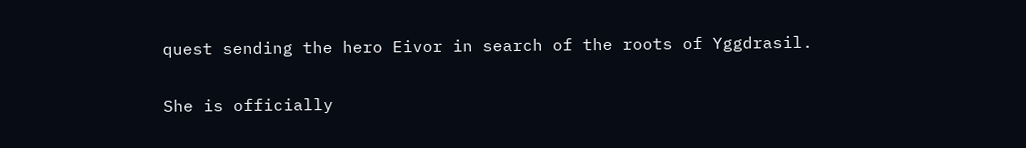quest sending the hero Eivor in search of the roots of Yggdrasil.

She is officially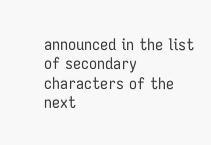announced in the list of secondary characters of the next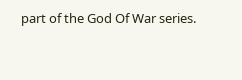part of the God Of War series.